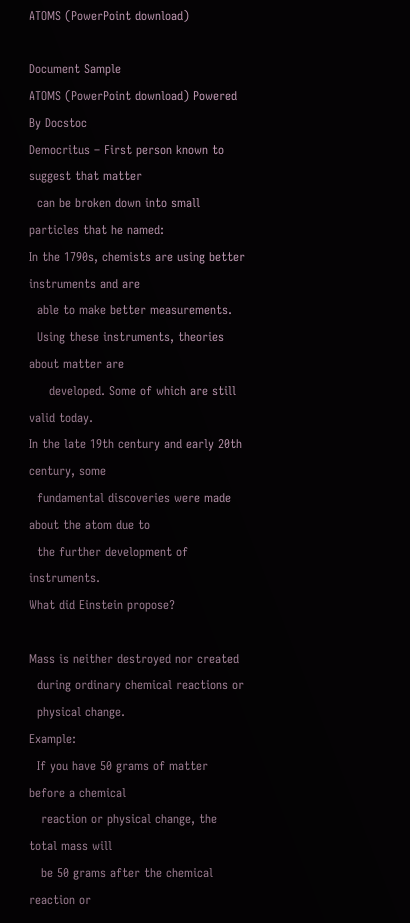ATOMS (PowerPoint download)

Document Sample
ATOMS (PowerPoint download) Powered By Docstoc
Democritus – First person known to suggest that matter
  can be broken down into small particles that he named:
In the 1790s, chemists are using better instruments and are
  able to make better measurements.
  Using these instruments, theories about matter are
     developed. Some of which are still valid today.
In the late 19th century and early 20th century, some
  fundamental discoveries were made about the atom due to
  the further development of instruments.
What did Einstein propose?

Mass is neither destroyed nor created
  during ordinary chemical reactions or
  physical change.
Example:
  If you have 50 grams of matter before a chemical
   reaction or physical change, the total mass will
   be 50 grams after the chemical reaction or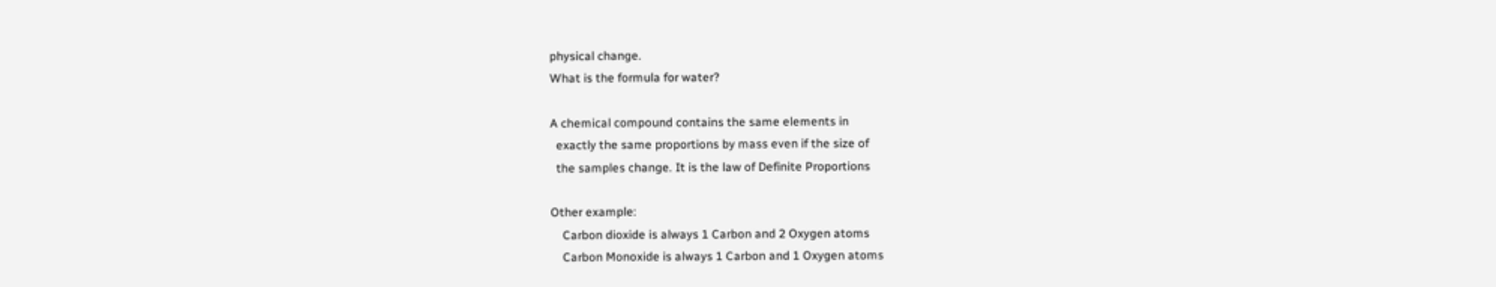physical change.
What is the formula for water?

A chemical compound contains the same elements in
  exactly the same proportions by mass even if the size of
  the samples change. It is the law of Definite Proportions

Other example:
    Carbon dioxide is always 1 Carbon and 2 Oxygen atoms
    Carbon Monoxide is always 1 Carbon and 1 Oxygen atoms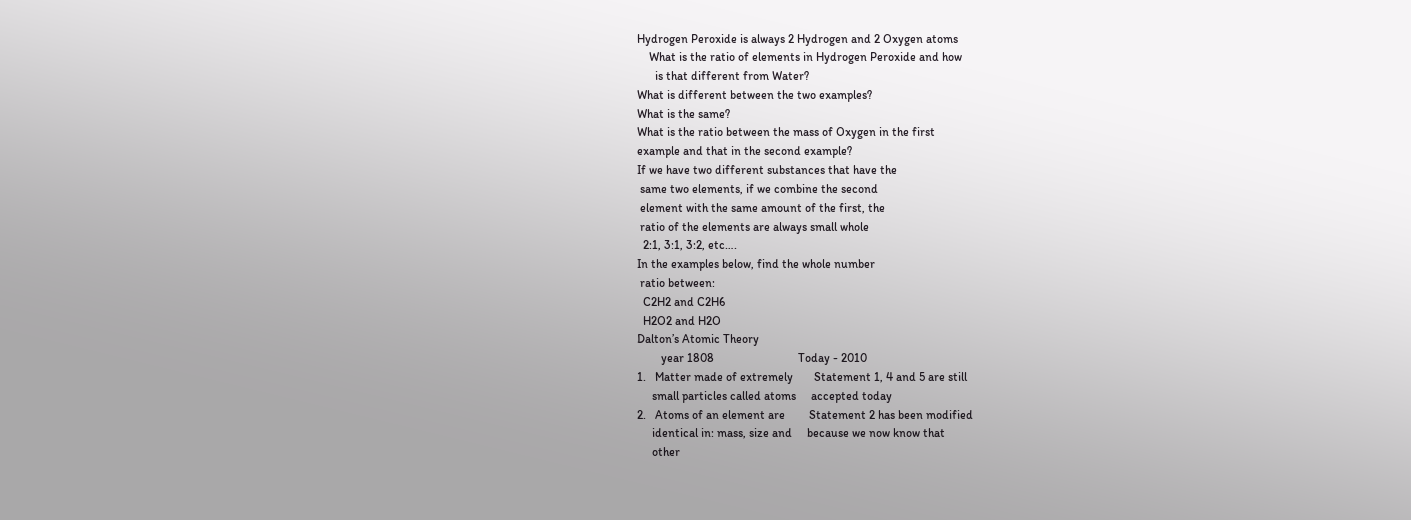Hydrogen Peroxide is always 2 Hydrogen and 2 Oxygen atoms
    What is the ratio of elements in Hydrogen Peroxide and how
      is that different from Water?
What is different between the two examples?
What is the same?
What is the ratio between the mass of Oxygen in the first
example and that in the second example?
If we have two different substances that have the
 same two elements, if we combine the second
 element with the same amount of the first, the
 ratio of the elements are always small whole
  2:1, 3:1, 3:2, etc….
In the examples below, find the whole number
 ratio between:
  C2H2 and C2H6
  H2O2 and H2O
Dalton’s Atomic Theory
        year 1808                            Today - 2010
1.   Matter made of extremely       Statement 1, 4 and 5 are still
     small particles called atoms     accepted today
2.   Atoms of an element are        Statement 2 has been modified
     identical in: mass, size and     because we now know that
     other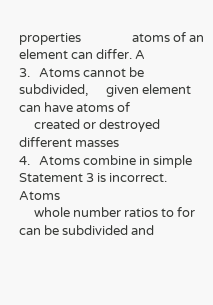properties                 atoms of an element can differ. A
3.   Atoms cannot be subdivided,      given element can have atoms of
     created or destroyed             different masses
4.   Atoms combine in simple        Statement 3 is incorrect. Atoms
     whole number ratios to for       can be subdivided and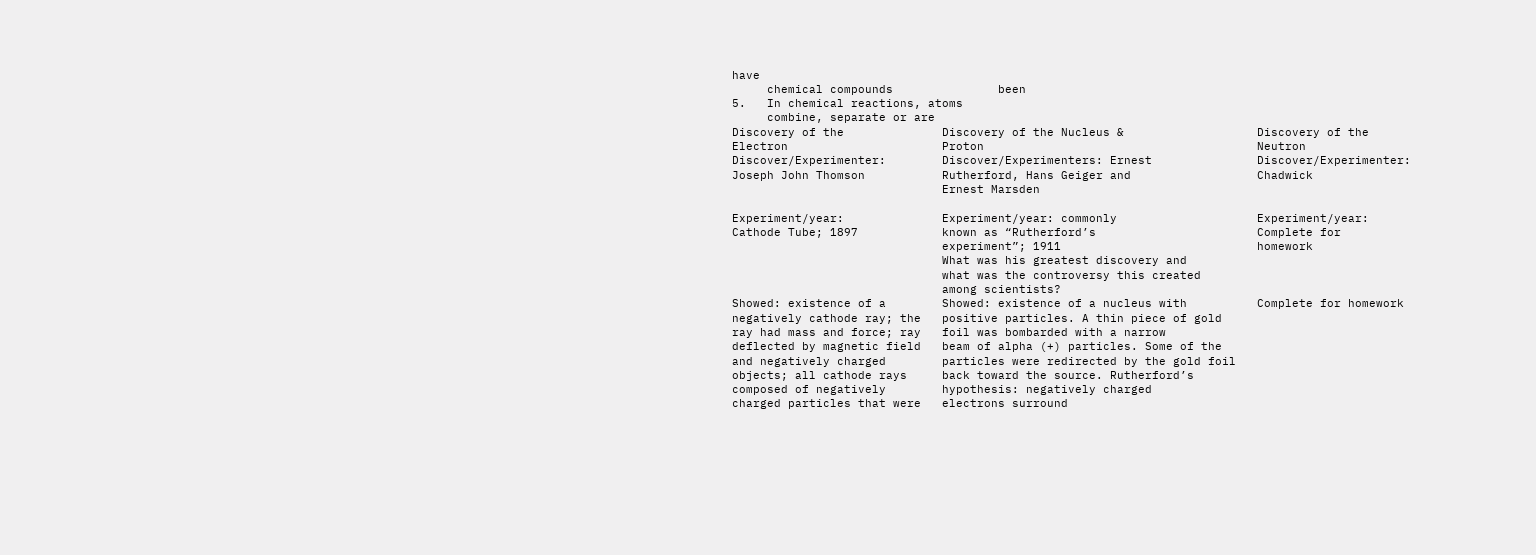have
     chemical compounds               been
5.   In chemical reactions, atoms
     combine, separate or are
Discovery of the              Discovery of the Nucleus &                   Discovery of the
Electron                      Proton                                       Neutron
Discover/Experimenter:        Discover/Experimenters: Ernest               Discover/Experimenter:
Joseph John Thomson           Rutherford, Hans Geiger and                  Chadwick
                              Ernest Marsden

Experiment/year:              Experiment/year: commonly                    Experiment/year:
Cathode Tube; 1897            known as “Rutherford’s                       Complete for
                              experiment”; 1911                            homework
                              What was his greatest discovery and
                              what was the controversy this created
                              among scientists?
Showed: existence of a        Showed: existence of a nucleus with          Complete for homework
negatively cathode ray; the   positive particles. A thin piece of gold
ray had mass and force; ray   foil was bombarded with a narrow
deflected by magnetic field   beam of alpha (+) particles. Some of the
and negatively charged        particles were redirected by the gold foil
objects; all cathode rays     back toward the source. Rutherford’s
composed of negatively        hypothesis: negatively charged
charged particles that were   electrons surround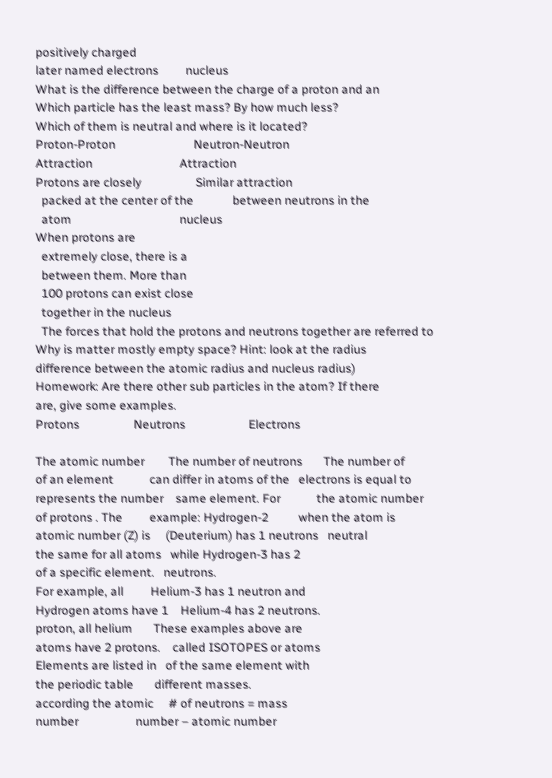positively charged
later named electrons         nucleus
What is the difference between the charge of a proton and an
Which particle has the least mass? By how much less?
Which of them is neutral and where is it located?
Proton-Proton                          Neutron-Neutron
Attraction                             Attraction
Protons are closely                  Similar attraction
  packed at the center of the             between neutrons in the
  atom                                    nucleus
When protons are
  extremely close, there is a
  between them. More than
  100 protons can exist close
  together in the nucleus
  The forces that hold the protons and neutrons together are referred to
Why is matter mostly empty space? Hint: look at the radius
difference between the atomic radius and nucleus radius)
Homework: Are there other sub particles in the atom? If there
are, give some examples.
Protons                  Neutrons                     Electrons

The atomic number        The number of neutrons       The number of
of an element            can differ in atoms of the   electrons is equal to
represents the number    same element. For            the atomic number
of protons . The         example: Hydrogen-2          when the atom is
atomic number (Z) is     (Deuterium) has 1 neutrons   neutral
the same for all atoms   while Hydrogen-3 has 2
of a specific element.   neutrons.
For example, all         Helium-3 has 1 neutron and
Hydrogen atoms have 1    Helium-4 has 2 neutrons.
proton, all helium       These examples above are
atoms have 2 protons.    called ISOTOPES or atoms
Elements are listed in   of the same element with
the periodic table       different masses.
according the atomic     # of neutrons = mass
number                   number – atomic number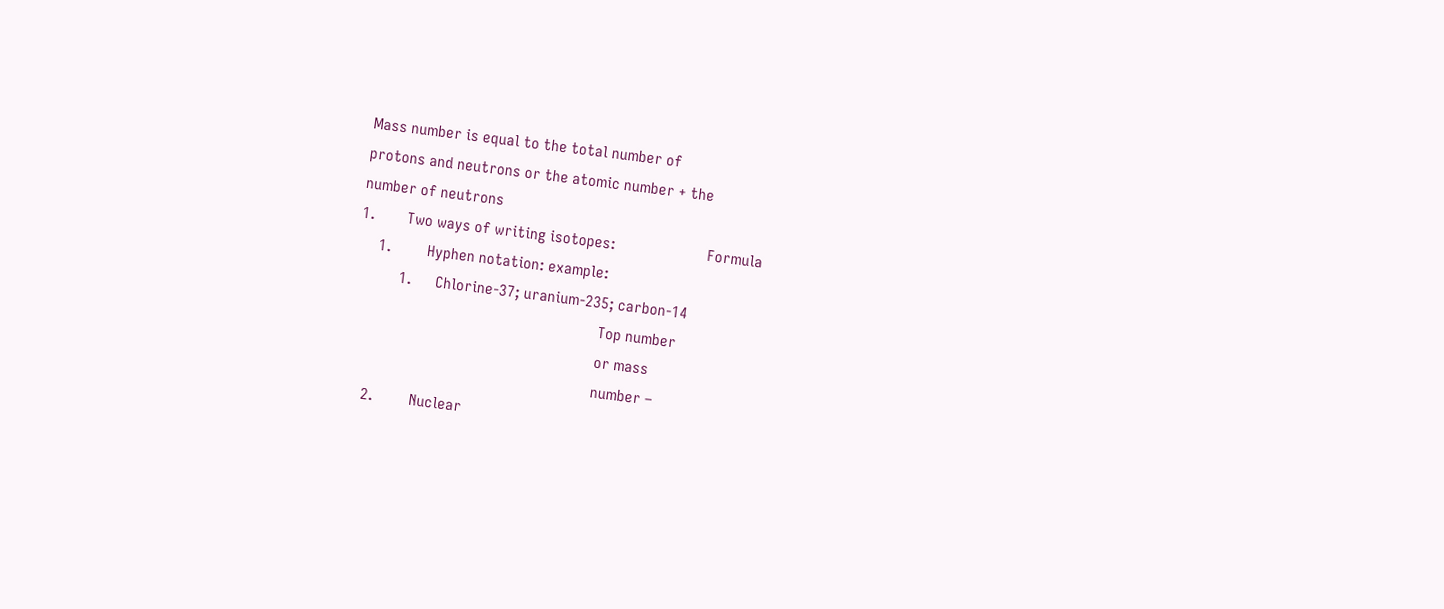Mass number is equal to the total number of
protons and neutrons or the atomic number + the
number of neutrons
1.        Two ways of writing isotopes:                       Formula
     1.         Hyphen notation: example:
           1.      Chlorine-37; uranium-235; carbon-14
                                                              Top number
                                                              or mass
                                                              number –
     2.         Nuclear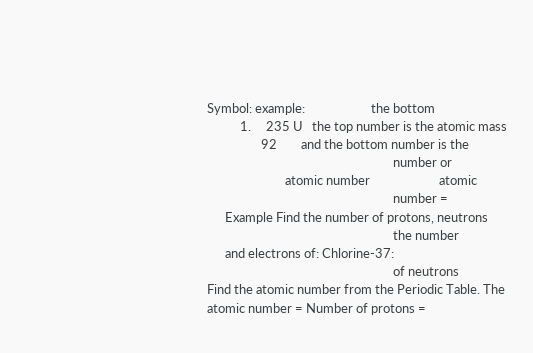Symbol: example:                      the bottom
           1.     235 U   the top number is the atomic mass
                  92        and the bottom number is the
                                                              number or
                          atomic number                       atomic
                                                              number =
      Example Find the number of protons, neutrons
                                                              the number
      and electrons of: Chlorine-37:
                                                              of neutrons
Find the atomic number from the Periodic Table. The
atomic number = Number of protons =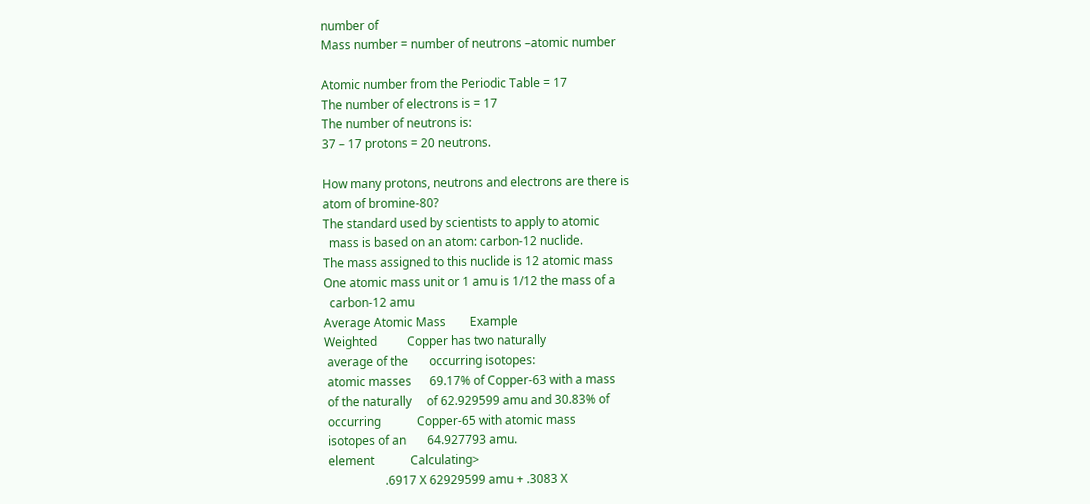number of
Mass number = number of neutrons –atomic number

Atomic number from the Periodic Table = 17
The number of electrons is = 17
The number of neutrons is:
37 – 17 protons = 20 neutrons.

How many protons, neutrons and electrons are there is
atom of bromine-80?
The standard used by scientists to apply to atomic
  mass is based on an atom: carbon-12 nuclide.
The mass assigned to this nuclide is 12 atomic mass
One atomic mass unit or 1 amu is 1/12 the mass of a
  carbon-12 amu
Average Atomic Mass        Example
Weighted          Copper has two naturally
 average of the       occurring isotopes:
 atomic masses      69.17% of Copper-63 with a mass
 of the naturally     of 62.929599 amu and 30.83% of
 occurring            Copper-65 with atomic mass
 isotopes of an       64.927793 amu.
 element            Calculating>
                    .6917 X 62929599 amu + .3083 X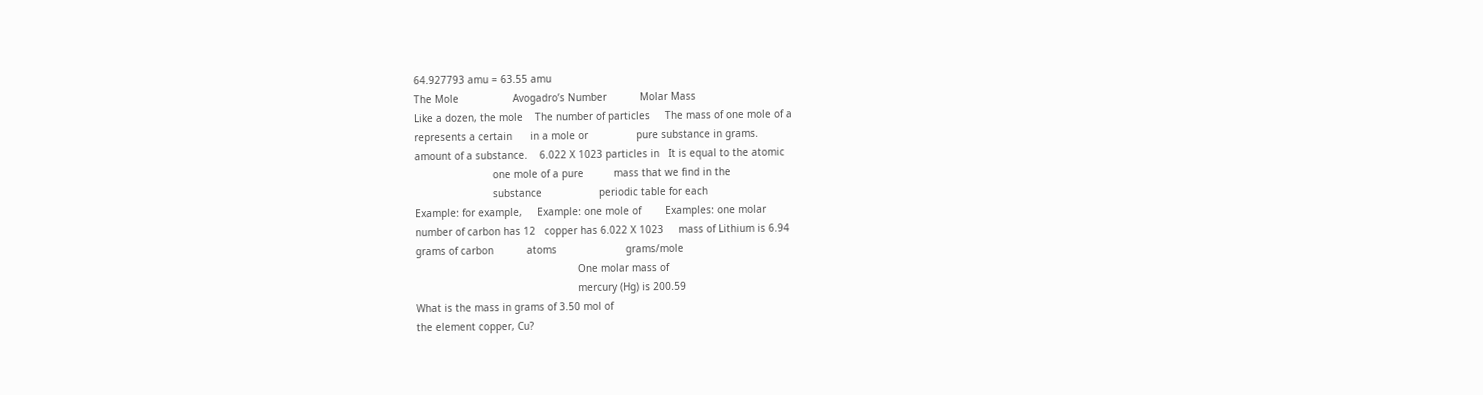64.927793 amu = 63.55 amu
The Mole                  Avogadro’s Number           Molar Mass
Like a dozen, the mole    The number of particles     The mass of one mole of a
represents a certain      in a mole or                pure substance in grams.
amount of a substance.    6.022 X 1023 particles in   It is equal to the atomic
                          one mole of a pure          mass that we find in the
                          substance                   periodic table for each
Example: for example,     Example: one mole of        Examples: one molar
number of carbon has 12   copper has 6.022 X 1023     mass of Lithium is 6.94
grams of carbon           atoms                       grams/mole
                                                      One molar mass of
                                                      mercury (Hg) is 200.59
What is the mass in grams of 3.50 mol of
the element copper, Cu?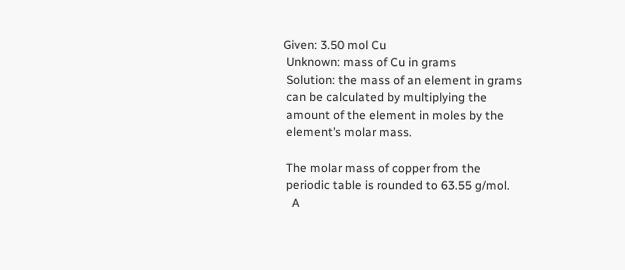Given: 3.50 mol Cu
 Unknown: mass of Cu in grams
 Solution: the mass of an element in grams
 can be calculated by multiplying the
 amount of the element in moles by the
 element’s molar mass.

 The molar mass of copper from the
 periodic table is rounded to 63.55 g/mol.
   A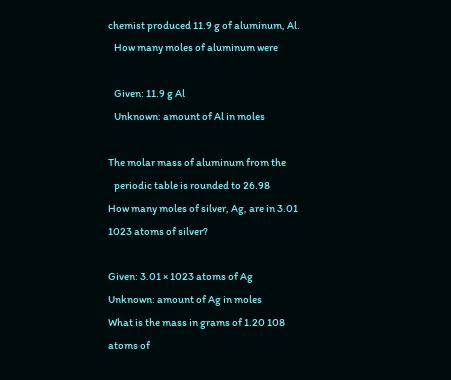chemist produced 11.9 g of aluminum, Al.
   How many moles of aluminum were

   Given: 11.9 g Al
   Unknown: amount of Al in moles

The molar mass of aluminum from the
   periodic table is rounded to 26.98
How many moles of silver, Ag, are in 3.01
1023 atoms of silver?

Given: 3.01 × 1023 atoms of Ag
Unknown: amount of Ag in moles
What is the mass in grams of 1.20 108
atoms of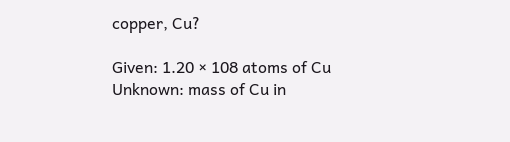copper, Cu?

Given: 1.20 × 108 atoms of Cu
Unknown: mass of Cu in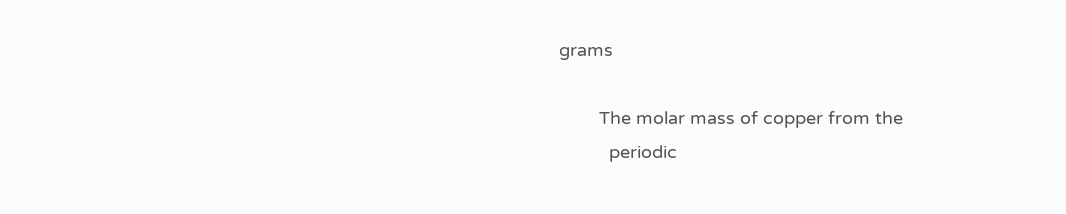grams

        The molar mass of copper from the
          periodic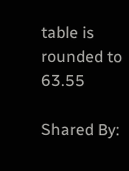table is rounded to 63.55

Shared By: